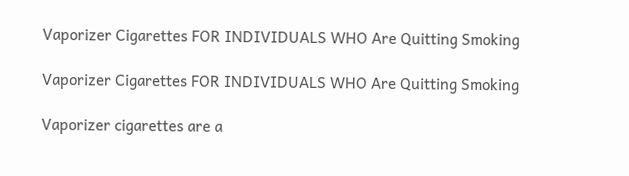Vaporizer Cigarettes FOR INDIVIDUALS WHO Are Quitting Smoking

Vaporizer Cigarettes FOR INDIVIDUALS WHO Are Quitting Smoking

Vaporizer cigarettes are a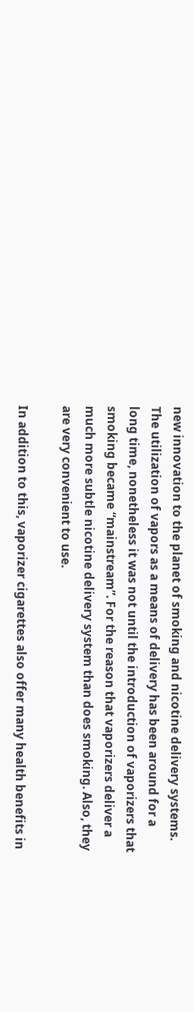new innovation to the planet of smoking and nicotine delivery systems. The utilization of vapors as a means of delivery has been around for a long time, nonetheless it was not until the introduction of vaporizers that smoking became “mainstream”. For the reason that vaporizers deliver a much more subtle nicotine delivery system than does smoking. Also, they are very convenient to use.

In addition to this, vaporizer cigarettes also offer many health benefits in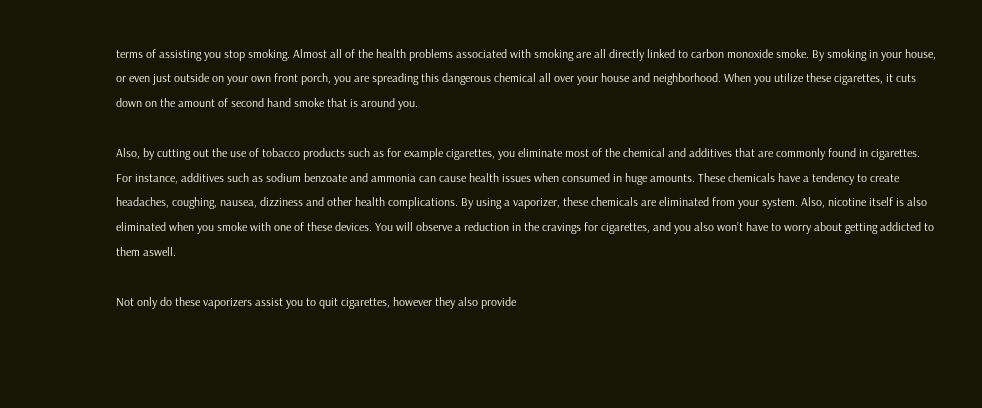terms of assisting you stop smoking. Almost all of the health problems associated with smoking are all directly linked to carbon monoxide smoke. By smoking in your house, or even just outside on your own front porch, you are spreading this dangerous chemical all over your house and neighborhood. When you utilize these cigarettes, it cuts down on the amount of second hand smoke that is around you.

Also, by cutting out the use of tobacco products such as for example cigarettes, you eliminate most of the chemical and additives that are commonly found in cigarettes. For instance, additives such as sodium benzoate and ammonia can cause health issues when consumed in huge amounts. These chemicals have a tendency to create headaches, coughing, nausea, dizziness and other health complications. By using a vaporizer, these chemicals are eliminated from your system. Also, nicotine itself is also eliminated when you smoke with one of these devices. You will observe a reduction in the cravings for cigarettes, and you also won’t have to worry about getting addicted to them aswell.

Not only do these vaporizers assist you to quit cigarettes, however they also provide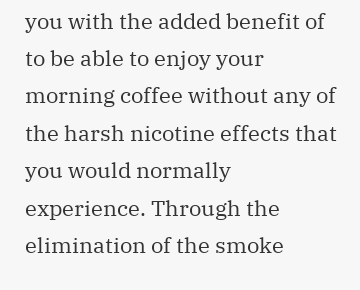you with the added benefit of to be able to enjoy your morning coffee without any of the harsh nicotine effects that you would normally experience. Through the elimination of the smoke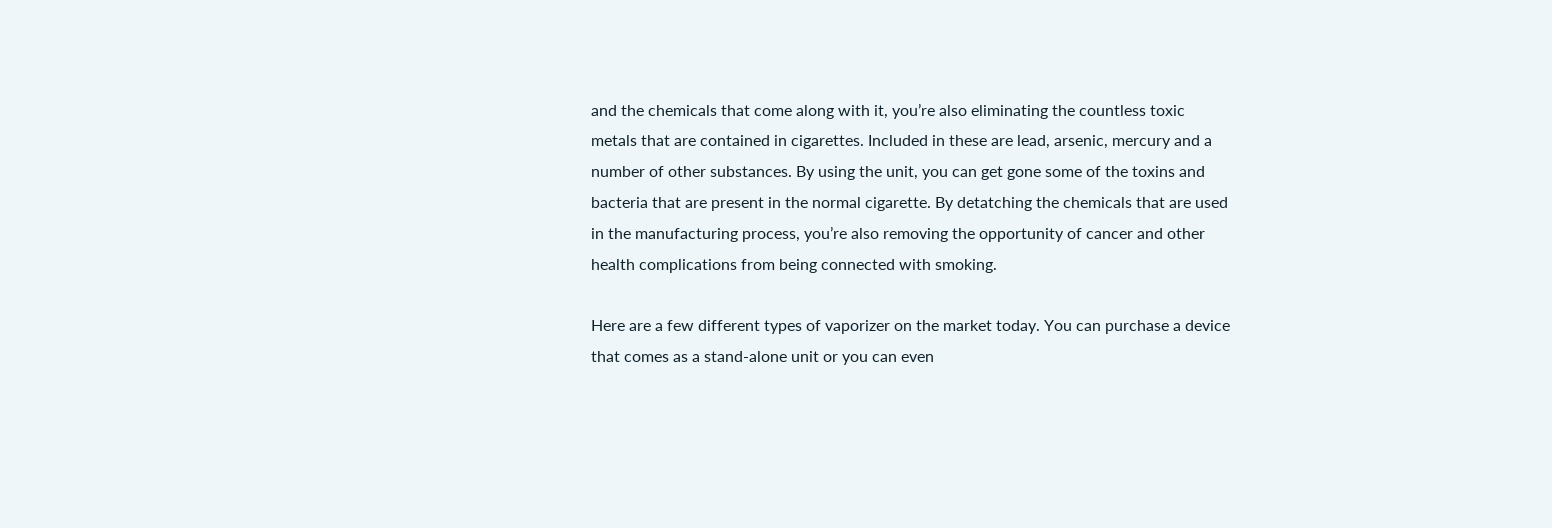and the chemicals that come along with it, you’re also eliminating the countless toxic metals that are contained in cigarettes. Included in these are lead, arsenic, mercury and a number of other substances. By using the unit, you can get gone some of the toxins and bacteria that are present in the normal cigarette. By detatching the chemicals that are used in the manufacturing process, you’re also removing the opportunity of cancer and other health complications from being connected with smoking.

Here are a few different types of vaporizer on the market today. You can purchase a device that comes as a stand-alone unit or you can even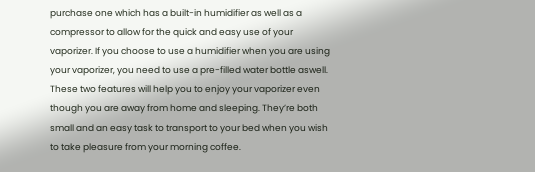purchase one which has a built-in humidifier as well as a compressor to allow for the quick and easy use of your vaporizer. If you choose to use a humidifier when you are using your vaporizer, you need to use a pre-filled water bottle aswell. These two features will help you to enjoy your vaporizer even though you are away from home and sleeping. They’re both small and an easy task to transport to your bed when you wish to take pleasure from your morning coffee.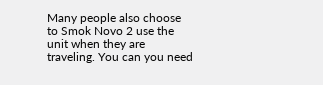Many people also choose to Smok Novo 2 use the unit when they are traveling. You can you need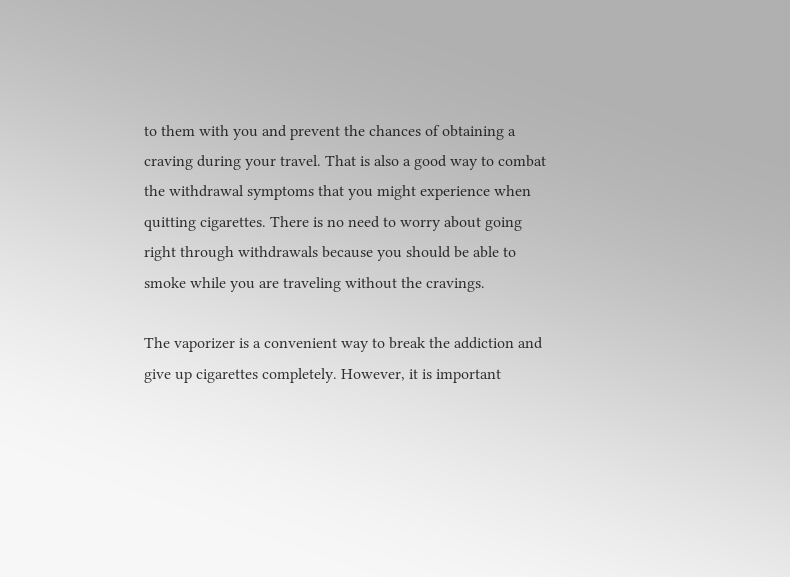to them with you and prevent the chances of obtaining a craving during your travel. That is also a good way to combat the withdrawal symptoms that you might experience when quitting cigarettes. There is no need to worry about going right through withdrawals because you should be able to smoke while you are traveling without the cravings.

The vaporizer is a convenient way to break the addiction and give up cigarettes completely. However, it is important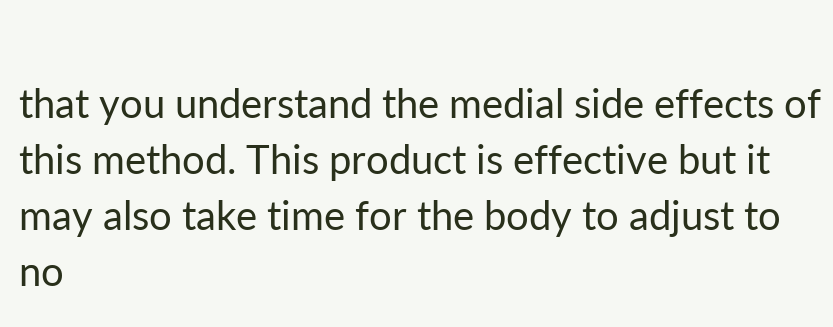that you understand the medial side effects of this method. This product is effective but it may also take time for the body to adjust to no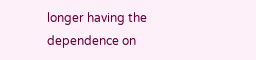longer having the dependence on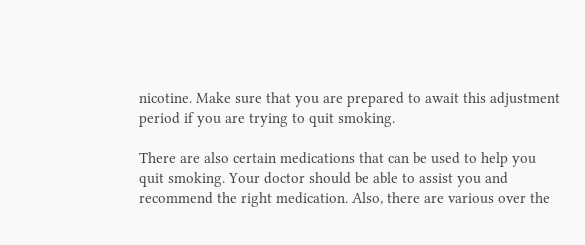nicotine. Make sure that you are prepared to await this adjustment period if you are trying to quit smoking.

There are also certain medications that can be used to help you quit smoking. Your doctor should be able to assist you and recommend the right medication. Also, there are various over the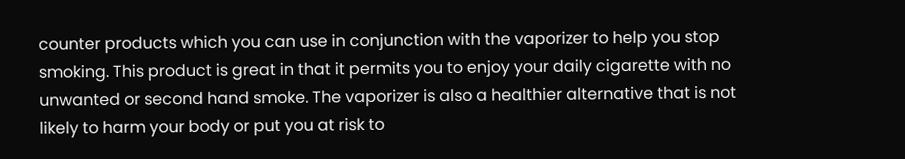counter products which you can use in conjunction with the vaporizer to help you stop smoking. This product is great in that it permits you to enjoy your daily cigarette with no unwanted or second hand smoke. The vaporizer is also a healthier alternative that is not likely to harm your body or put you at risk to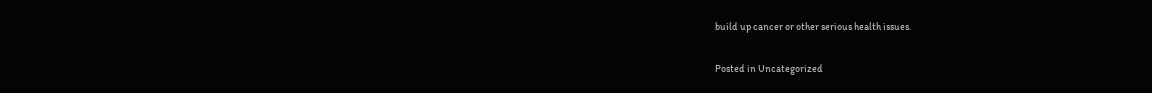build up cancer or other serious health issues.

Posted in Uncategorized